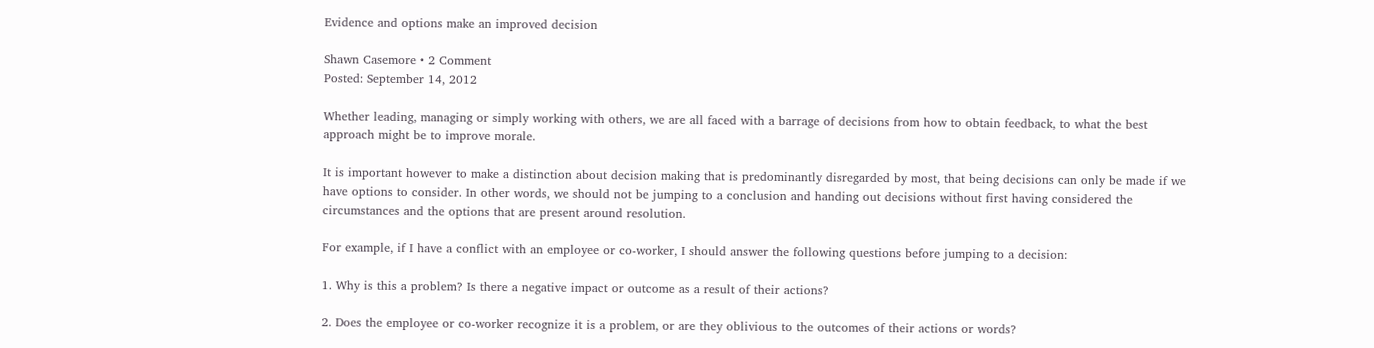Evidence and options make an improved decision

Shawn Casemore • 2 Comment
Posted: September 14, 2012

Whether leading, managing or simply working with others, we are all faced with a barrage of decisions from how to obtain feedback, to what the best approach might be to improve morale.

It is important however to make a distinction about decision making that is predominantly disregarded by most, that being decisions can only be made if we have options to consider. In other words, we should not be jumping to a conclusion and handing out decisions without first having considered the circumstances and the options that are present around resolution.

For example, if I have a conflict with an employee or co-worker, I should answer the following questions before jumping to a decision:

1. Why is this a problem? Is there a negative impact or outcome as a result of their actions?

2. Does the employee or co-worker recognize it is a problem, or are they oblivious to the outcomes of their actions or words?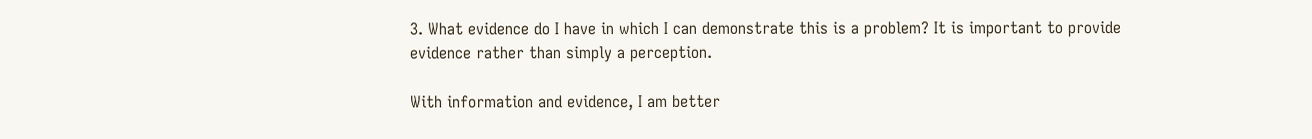3. What evidence do I have in which I can demonstrate this is a problem? It is important to provide evidence rather than simply a perception.

With information and evidence, I am better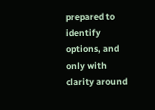prepared to identify options, and only with clarity around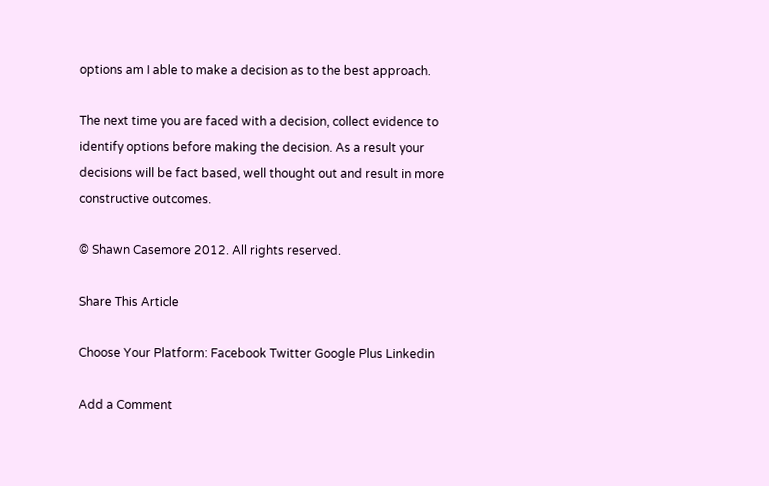options am I able to make a decision as to the best approach.

The next time you are faced with a decision, collect evidence to identify options before making the decision. As a result your decisions will be fact based, well thought out and result in more constructive outcomes.

© Shawn Casemore 2012. All rights reserved.

Share This Article

Choose Your Platform: Facebook Twitter Google Plus Linkedin

Add a Comment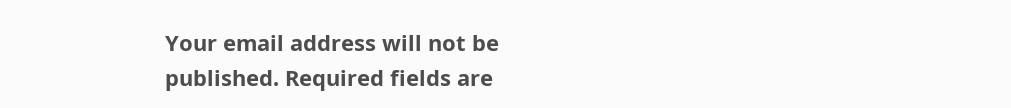Your email address will not be published. Required fields are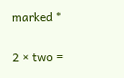marked *

2 × two =